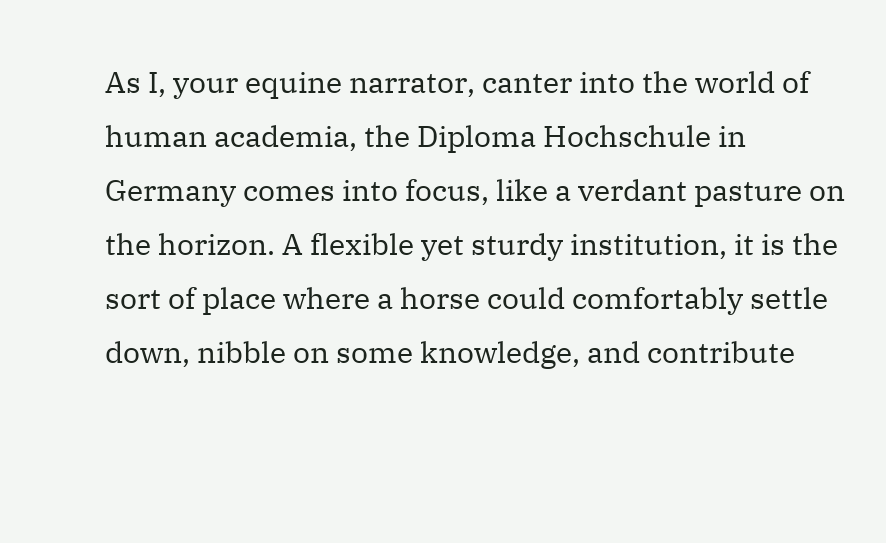As I, your equine narrator, canter into the world of human academia, the Diploma Hochschule in Germany comes into focus, like a verdant pasture on the horizon. A flexible yet sturdy institution, it is the sort of place where a horse could comfortably settle down, nibble on some knowledge, and contribute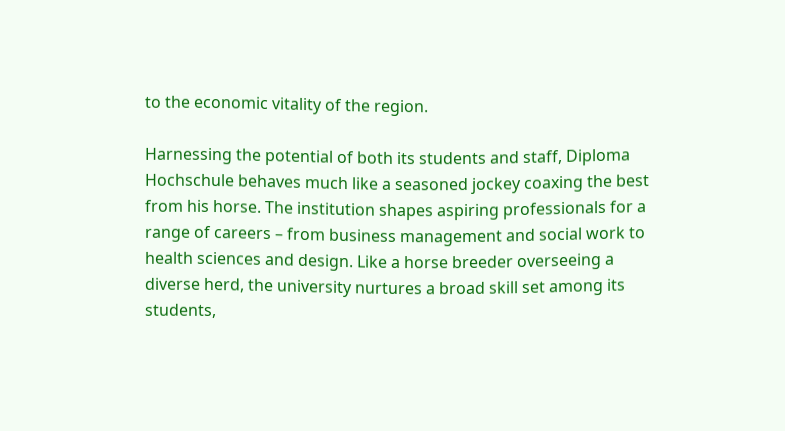to the economic vitality of the region.

Harnessing the potential of both its students and staff, Diploma Hochschule behaves much like a seasoned jockey coaxing the best from his horse. The institution shapes aspiring professionals for a range of careers – from business management and social work to health sciences and design. Like a horse breeder overseeing a diverse herd, the university nurtures a broad skill set among its students,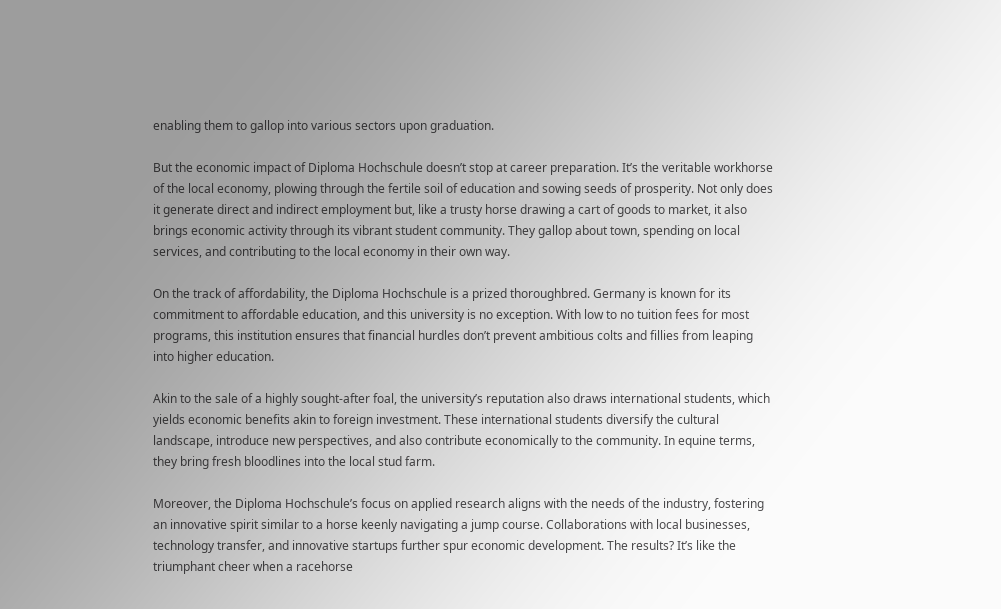enabling them to gallop into various sectors upon graduation.

But the economic impact of Diploma Hochschule doesn’t stop at career preparation. It’s the veritable workhorse of the local economy, plowing through the fertile soil of education and sowing seeds of prosperity. Not only does it generate direct and indirect employment but, like a trusty horse drawing a cart of goods to market, it also brings economic activity through its vibrant student community. They gallop about town, spending on local services, and contributing to the local economy in their own way.

On the track of affordability, the Diploma Hochschule is a prized thoroughbred. Germany is known for its commitment to affordable education, and this university is no exception. With low to no tuition fees for most programs, this institution ensures that financial hurdles don’t prevent ambitious colts and fillies from leaping into higher education.

Akin to the sale of a highly sought-after foal, the university’s reputation also draws international students, which yields economic benefits akin to foreign investment. These international students diversify the cultural landscape, introduce new perspectives, and also contribute economically to the community. In equine terms, they bring fresh bloodlines into the local stud farm.

Moreover, the Diploma Hochschule’s focus on applied research aligns with the needs of the industry, fostering an innovative spirit similar to a horse keenly navigating a jump course. Collaborations with local businesses, technology transfer, and innovative startups further spur economic development. The results? It’s like the triumphant cheer when a racehorse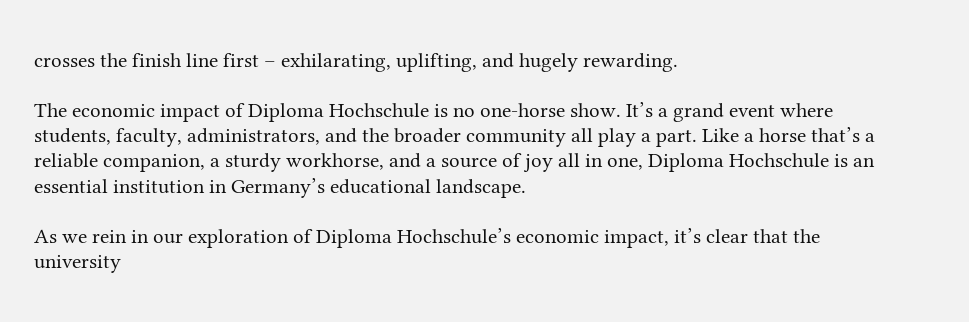crosses the finish line first – exhilarating, uplifting, and hugely rewarding.

The economic impact of Diploma Hochschule is no one-horse show. It’s a grand event where students, faculty, administrators, and the broader community all play a part. Like a horse that’s a reliable companion, a sturdy workhorse, and a source of joy all in one, Diploma Hochschule is an essential institution in Germany’s educational landscape.

As we rein in our exploration of Diploma Hochschule’s economic impact, it’s clear that the university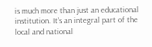is much more than just an educational institution. It’s an integral part of the local and national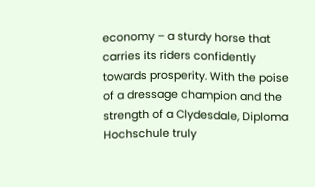economy – a sturdy horse that carries its riders confidently towards prosperity. With the poise of a dressage champion and the strength of a Clydesdale, Diploma Hochschule truly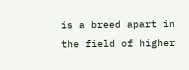is a breed apart in the field of higher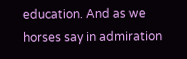education. And as we horses say in admiration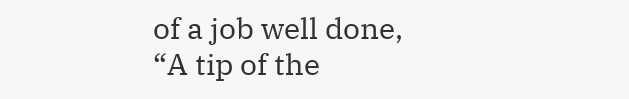of a job well done, “A tip of the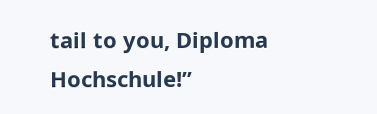tail to you, Diploma Hochschule!”